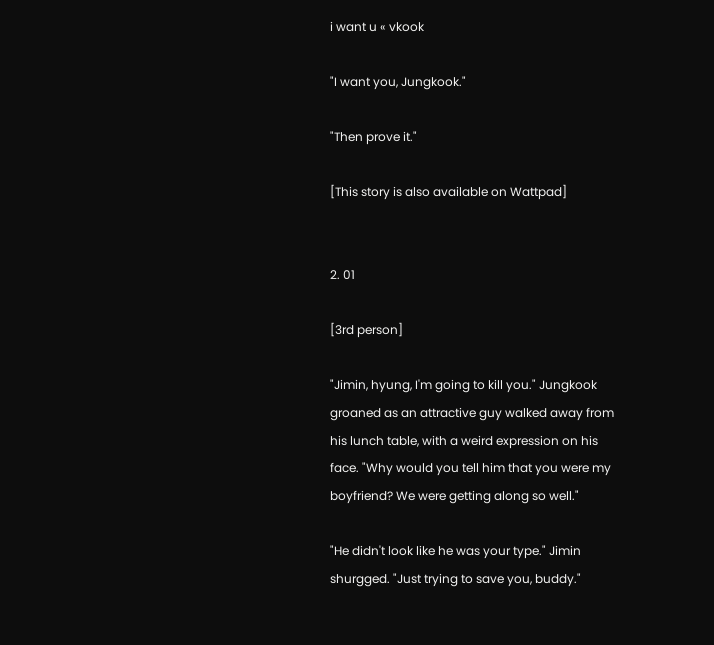i want u « vkook

"I want you, Jungkook."

"Then prove it."

[This story is also available on Wattpad]


2. 01

[3rd person]

"Jimin, hyung, I'm going to kill you." Jungkook groaned as an attractive guy walked away from his lunch table, with a weird expression on his face. "Why would you tell him that you were my boyfriend? We were getting along so well."

"He didn't look like he was your type." Jimin shurgged. "Just trying to save you, buddy."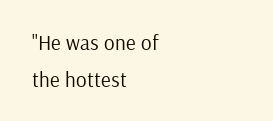"He was one of the hottest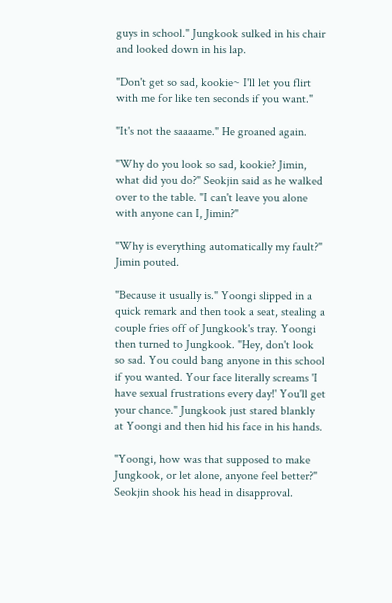guys in school." Jungkook sulked in his chair and looked down in his lap.

"Don't get so sad, kookie~ I'll let you flirt with me for like ten seconds if you want."

"It's not the saaaame." He groaned again.

"Why do you look so sad, kookie? Jimin, what did you do?" Seokjin said as he walked over to the table. "I can't leave you alone with anyone can I, Jimin?"

"Why is everything automatically my fault?" Jimin pouted.

"Because it usually is." Yoongi slipped in a quick remark and then took a seat, stealing a couple fries off of Jungkook's tray. Yoongi then turned to Jungkook. "Hey, don't look so sad. You could bang anyone in this school if you wanted. Your face literally screams 'I have sexual frustrations every day!' You'll get your chance." Jungkook just stared blankly at Yoongi and then hid his face in his hands.

"Yoongi, how was that supposed to make Jungkook, or let alone, anyone feel better?" Seokjin shook his head in disapproval.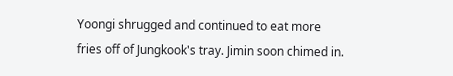Yoongi shrugged and continued to eat more fries off of Jungkook's tray. Jimin soon chimed in.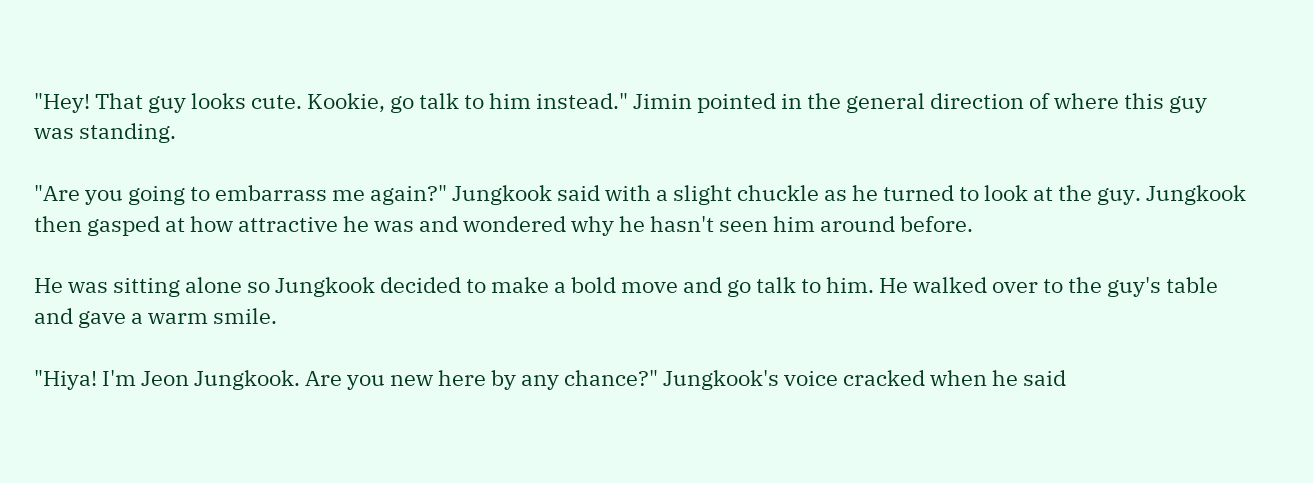"Hey! That guy looks cute. Kookie, go talk to him instead." Jimin pointed in the general direction of where this guy was standing.

"Are you going to embarrass me again?" Jungkook said with a slight chuckle as he turned to look at the guy. Jungkook then gasped at how attractive he was and wondered why he hasn't seen him around before.

He was sitting alone so Jungkook decided to make a bold move and go talk to him. He walked over to the guy's table and gave a warm smile.

"Hiya! I'm Jeon Jungkook. Are you new here by any chance?" Jungkook's voice cracked when he said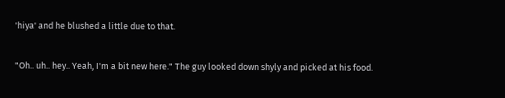'hiya' and he blushed a little due to that.

"Oh.. uh.. hey.. Yeah, I'm a bit new here." The guy looked down shyly and picked at his food.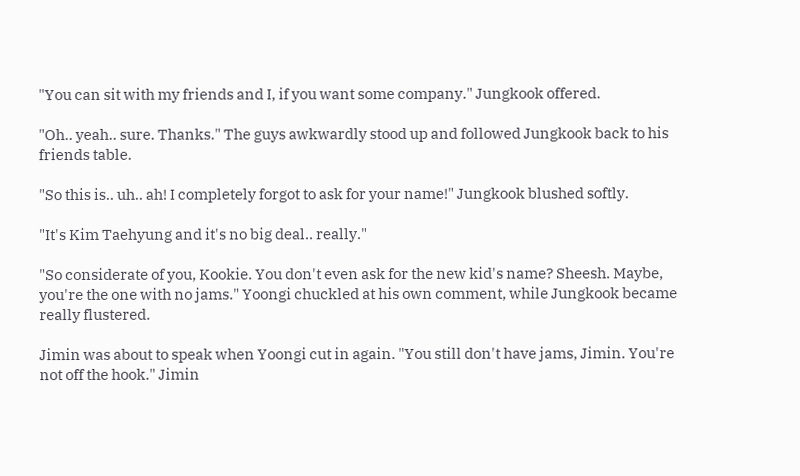"You can sit with my friends and I, if you want some company." Jungkook offered.

"Oh.. yeah.. sure. Thanks." The guys awkwardly stood up and followed Jungkook back to his friends table.

"So this is.. uh.. ah! I completely forgot to ask for your name!" Jungkook blushed softly.

"It's Kim Taehyung and it's no big deal.. really."

"So considerate of you, Kookie. You don't even ask for the new kid's name? Sheesh. Maybe, you're the one with no jams." Yoongi chuckled at his own comment, while Jungkook became really flustered.

Jimin was about to speak when Yoongi cut in again. "You still don't have jams, Jimin. You're not off the hook." Jimin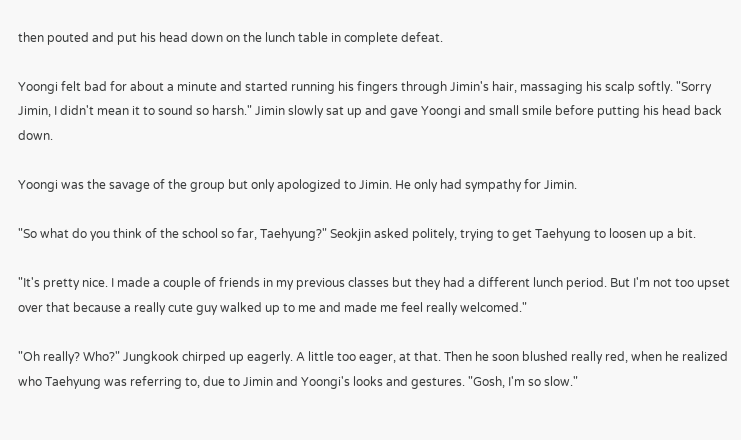then pouted and put his head down on the lunch table in complete defeat.

Yoongi felt bad for about a minute and started running his fingers through Jimin's hair, massaging his scalp softly. "Sorry Jimin, I didn't mean it to sound so harsh." Jimin slowly sat up and gave Yoongi and small smile before putting his head back down.

Yoongi was the savage of the group but only apologized to Jimin. He only had sympathy for Jimin.

"So what do you think of the school so far, Taehyung?" Seokjin asked politely, trying to get Taehyung to loosen up a bit.

"It's pretty nice. I made a couple of friends in my previous classes but they had a different lunch period. But I'm not too upset over that because a really cute guy walked up to me and made me feel really welcomed."

"Oh really? Who?" Jungkook chirped up eagerly. A little too eager, at that. Then he soon blushed really red, when he realized who Taehyung was referring to, due to Jimin and Yoongi's looks and gestures. "Gosh, I'm so slow."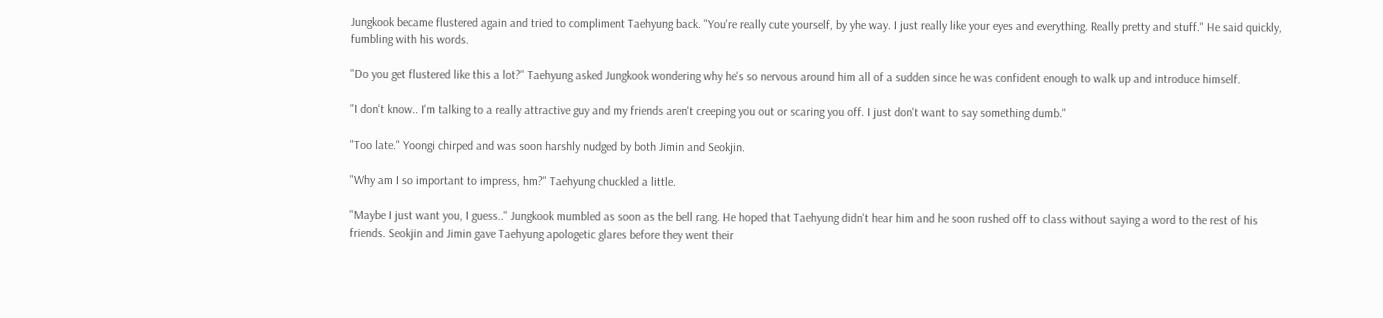Jungkook became flustered again and tried to compliment Taehyung back. "You're really cute yourself, by yhe way. I just really like your eyes and everything. Really pretty and stuff." He said quickly, fumbling with his words.

"Do you get flustered like this a lot?" Taehyung asked Jungkook wondering why he's so nervous around him all of a sudden since he was confident enough to walk up and introduce himself.

"I don't know.. I'm talking to a really attractive guy and my friends aren't creeping you out or scaring you off. I just don't want to say something dumb."

"Too late." Yoongi chirped and was soon harshly nudged by both Jimin and Seokjin.

"Why am I so important to impress, hm?" Taehyung chuckled a little.

"Maybe I just want you, I guess.." Jungkook mumbled as soon as the bell rang. He hoped that Taehyung didn't hear him and he soon rushed off to class without saying a word to the rest of his friends. Seokjin and Jimin gave Taehyung apologetic glares before they went their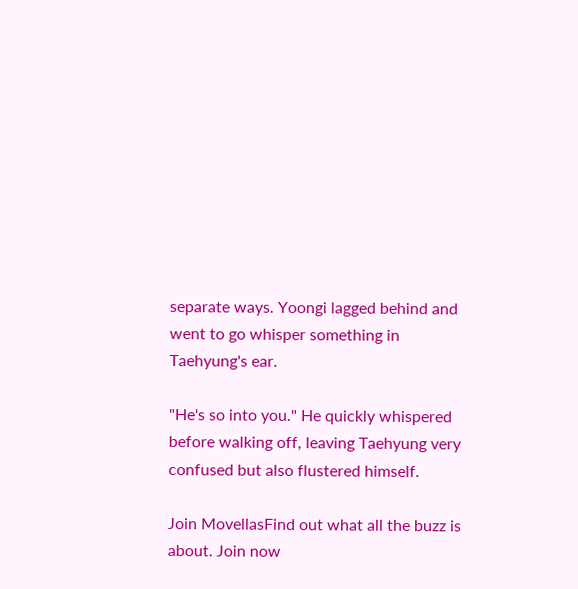separate ways. Yoongi lagged behind and went to go whisper something in Taehyung's ear.

"He's so into you." He quickly whispered before walking off, leaving Taehyung very confused but also flustered himself.

Join MovellasFind out what all the buzz is about. Join now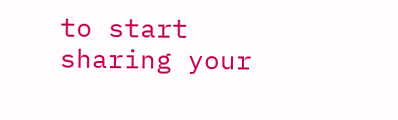to start sharing your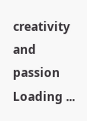creativity and passion
Loading ...